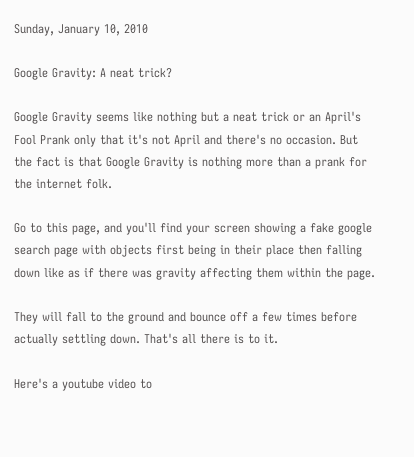Sunday, January 10, 2010

Google Gravity: A neat trick?

Google Gravity seems like nothing but a neat trick or an April's Fool Prank only that it's not April and there's no occasion. But the fact is that Google Gravity is nothing more than a prank for the internet folk.

Go to this page, and you'll find your screen showing a fake google search page with objects first being in their place then falling down like as if there was gravity affecting them within the page.

They will fall to the ground and bounce off a few times before actually settling down. That's all there is to it.

Here's a youtube video to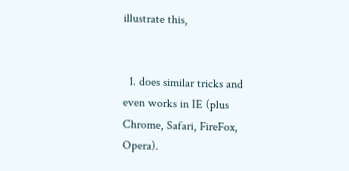illustrate this,


  1. does similar tricks and even works in IE (plus Chrome, Safari, FireFox, Opera).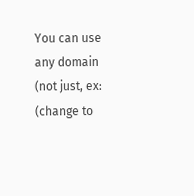You can use any domain (not just, ex: (change to